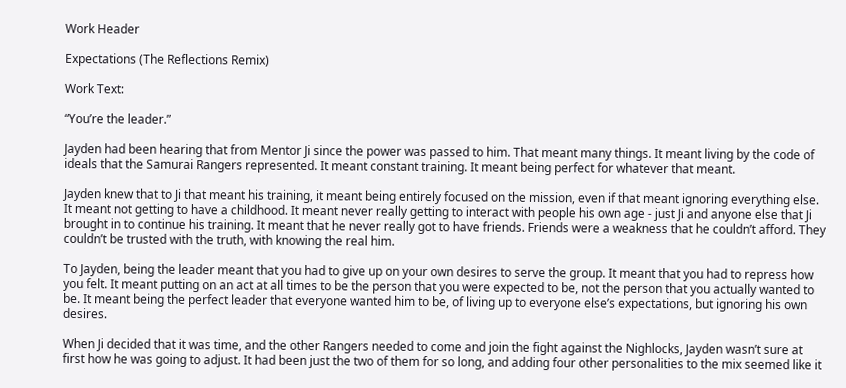Work Header

Expectations (The Reflections Remix)

Work Text:

“You’re the leader.”

Jayden had been hearing that from Mentor Ji since the power was passed to him. That meant many things. It meant living by the code of ideals that the Samurai Rangers represented. It meant constant training. It meant being perfect for whatever that meant.

Jayden knew that to Ji that meant his training, it meant being entirely focused on the mission, even if that meant ignoring everything else. It meant not getting to have a childhood. It meant never really getting to interact with people his own age - just Ji and anyone else that Ji brought in to continue his training. It meant that he never really got to have friends. Friends were a weakness that he couldn’t afford. They couldn’t be trusted with the truth, with knowing the real him.

To Jayden, being the leader meant that you had to give up on your own desires to serve the group. It meant that you had to repress how you felt. It meant putting on an act at all times to be the person that you were expected to be, not the person that you actually wanted to be. It meant being the perfect leader that everyone wanted him to be, of living up to everyone else’s expectations, but ignoring his own desires.

When Ji decided that it was time, and the other Rangers needed to come and join the fight against the Nighlocks, Jayden wasn’t sure at first how he was going to adjust. It had been just the two of them for so long, and adding four other personalities to the mix seemed like it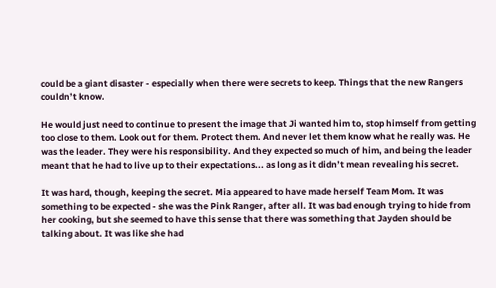could be a giant disaster - especially when there were secrets to keep. Things that the new Rangers couldn’t know.

He would just need to continue to present the image that Ji wanted him to, stop himself from getting too close to them. Look out for them. Protect them. And never let them know what he really was. He was the leader. They were his responsibility. And they expected so much of him, and being the leader meant that he had to live up to their expectations... as long as it didn’t mean revealing his secret.

It was hard, though, keeping the secret. Mia appeared to have made herself Team Mom. It was something to be expected - she was the Pink Ranger, after all. It was bad enough trying to hide from her cooking, but she seemed to have this sense that there was something that Jayden should be talking about. It was like she had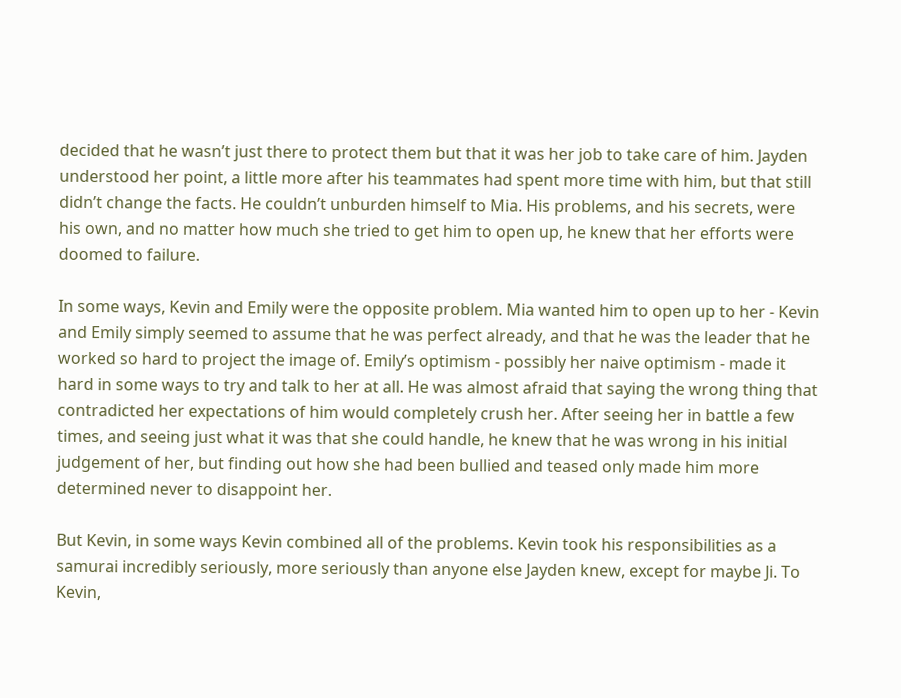decided that he wasn’t just there to protect them but that it was her job to take care of him. Jayden understood her point, a little more after his teammates had spent more time with him, but that still didn’t change the facts. He couldn’t unburden himself to Mia. His problems, and his secrets, were his own, and no matter how much she tried to get him to open up, he knew that her efforts were doomed to failure.

In some ways, Kevin and Emily were the opposite problem. Mia wanted him to open up to her - Kevin and Emily simply seemed to assume that he was perfect already, and that he was the leader that he worked so hard to project the image of. Emily’s optimism - possibly her naive optimism - made it hard in some ways to try and talk to her at all. He was almost afraid that saying the wrong thing that contradicted her expectations of him would completely crush her. After seeing her in battle a few times, and seeing just what it was that she could handle, he knew that he was wrong in his initial judgement of her, but finding out how she had been bullied and teased only made him more determined never to disappoint her.

But Kevin, in some ways Kevin combined all of the problems. Kevin took his responsibilities as a samurai incredibly seriously, more seriously than anyone else Jayden knew, except for maybe Ji. To Kevin,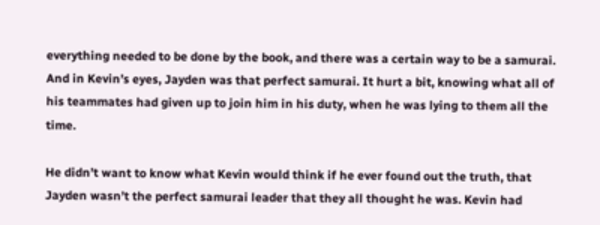everything needed to be done by the book, and there was a certain way to be a samurai. And in Kevin’s eyes, Jayden was that perfect samurai. It hurt a bit, knowing what all of his teammates had given up to join him in his duty, when he was lying to them all the time.

He didn’t want to know what Kevin would think if he ever found out the truth, that Jayden wasn’t the perfect samurai leader that they all thought he was. Kevin had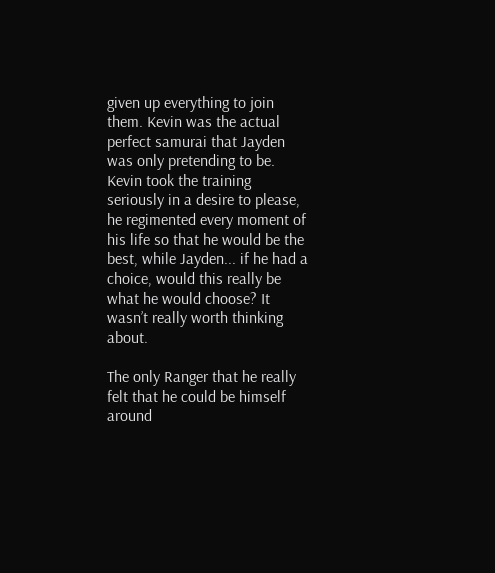given up everything to join them. Kevin was the actual perfect samurai that Jayden was only pretending to be. Kevin took the training seriously in a desire to please, he regimented every moment of his life so that he would be the best, while Jayden... if he had a choice, would this really be what he would choose? It wasn’t really worth thinking about.

The only Ranger that he really felt that he could be himself around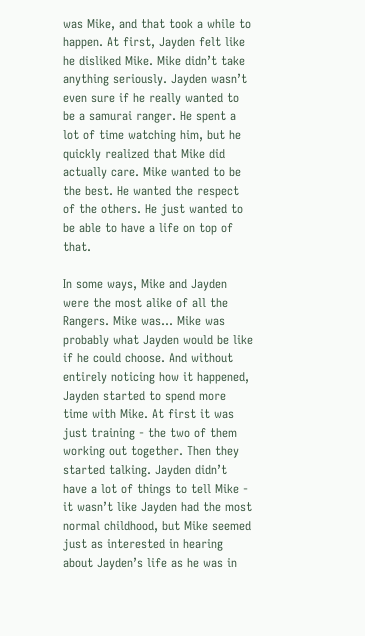was Mike, and that took a while to happen. At first, Jayden felt like he disliked Mike. Mike didn’t take anything seriously. Jayden wasn’t even sure if he really wanted to be a samurai ranger. He spent a lot of time watching him, but he quickly realized that Mike did actually care. Mike wanted to be the best. He wanted the respect of the others. He just wanted to be able to have a life on top of that.

In some ways, Mike and Jayden were the most alike of all the Rangers. Mike was... Mike was probably what Jayden would be like if he could choose. And without entirely noticing how it happened, Jayden started to spend more time with Mike. At first it was just training - the two of them working out together. Then they started talking. Jayden didn’t have a lot of things to tell Mike - it wasn’t like Jayden had the most normal childhood, but Mike seemed just as interested in hearing about Jayden’s life as he was in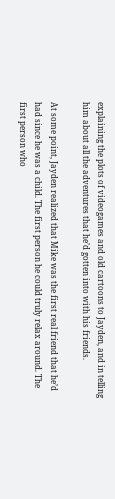explaining the plots of videogames and old cartoons to Jayden, and in telling him about all the adventures that he’d gotten into with his friends.

At some point, Jayden realized that Mike was the first real friend that he’d had since he was a child. The first person he could truly relax around. The first person who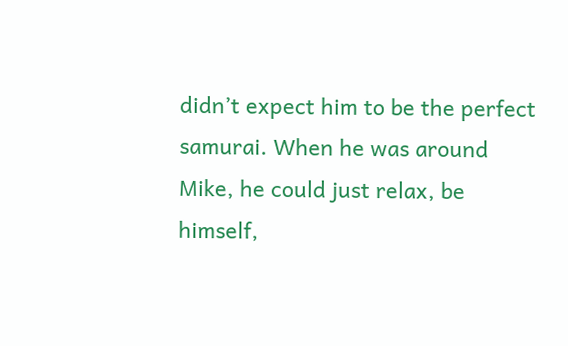didn’t expect him to be the perfect samurai. When he was around Mike, he could just relax, be himself,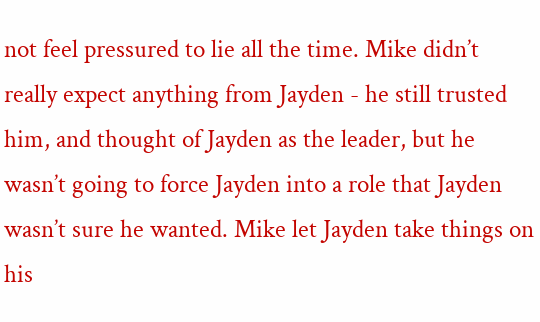not feel pressured to lie all the time. Mike didn’t really expect anything from Jayden - he still trusted him, and thought of Jayden as the leader, but he wasn’t going to force Jayden into a role that Jayden wasn’t sure he wanted. Mike let Jayden take things on his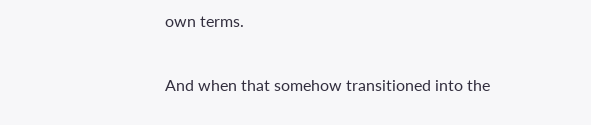own terms.

And when that somehow transitioned into the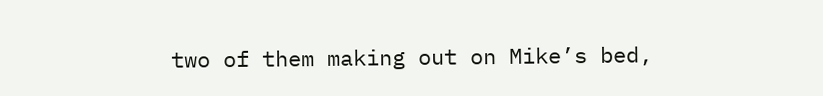two of them making out on Mike’s bed,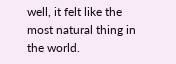well, it felt like the most natural thing in the world.